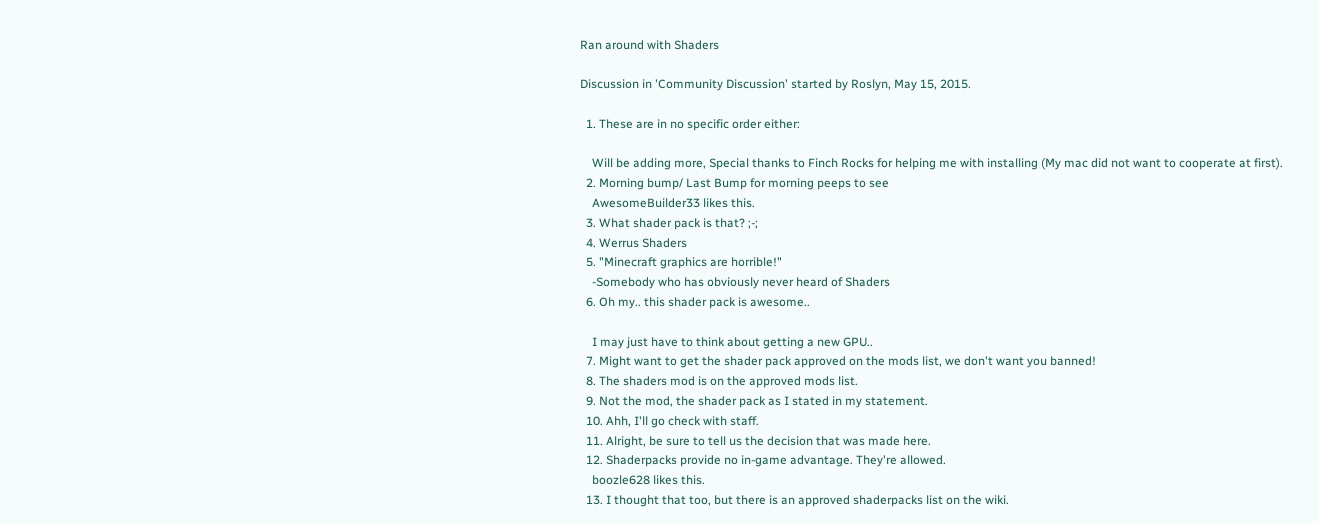Ran around with Shaders

Discussion in 'Community Discussion' started by Roslyn, May 15, 2015.

  1. These are in no specific order either:

    Will be adding more, Special thanks to Finch Rocks for helping me with installing (My mac did not want to cooperate at first).
  2. Morning bump/ Last Bump for morning peeps to see
    AwesomeBuilder33 likes this.
  3. What shader pack is that? ;-;
  4. Werrus Shaders
  5. "Minecraft graphics are horrible!"
    -Somebody who has obviously never heard of Shaders
  6. Oh my.. this shader pack is awesome..

    I may just have to think about getting a new GPU..
  7. Might want to get the shader pack approved on the mods list, we don't want you banned!
  8. The shaders mod is on the approved mods list.
  9. Not the mod, the shader pack as I stated in my statement.
  10. Ahh, I'll go check with staff.
  11. Alright, be sure to tell us the decision that was made here.
  12. Shaderpacks provide no in-game advantage. They're allowed.
    boozle628 likes this.
  13. I thought that too, but there is an approved shaderpacks list on the wiki.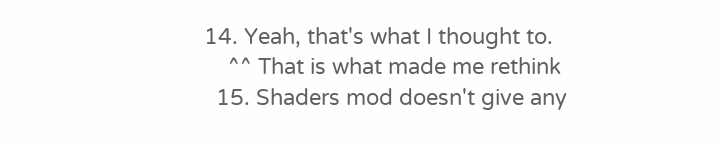14. Yeah, that's what I thought to.
    ^^ That is what made me rethink
  15. Shaders mod doesn't give any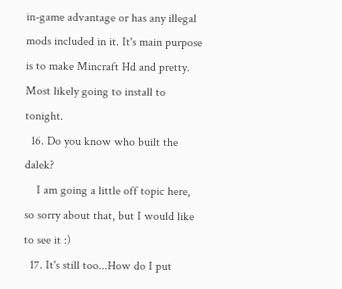in-game advantage or has any illegal mods included in it. It's main purpose is to make Mincraft Hd and pretty. Most likely going to install to tonight.
  16. Do you know who built the dalek?
    I am going a little off topic here, so sorry about that, but I would like to see it :)
  17. It's still too...How do I put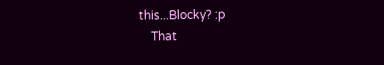this...Blocky? :p
    That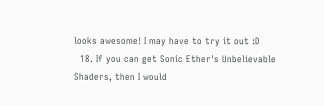looks awesome! I may have to try it out :D
  18. If you can get Sonic Ether's Unbelievable Shaders, then I would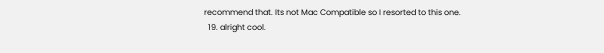recommend that. Its not Mac Compatible so I resorted to this one.
  19. alright cool.